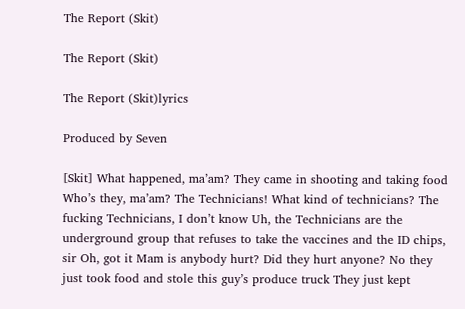The Report (Skit)

The Report (Skit)

The Report (Skit)lyrics

Produced by Seven

[Skit] What happened, ma’am? They came in shooting and taking food Who’s they, ma’am? The Technicians! What kind of technicians? The fucking Technicians, I don’t know Uh, the Technicians are the underground group that refuses to take the vaccines and the ID chips, sir Oh, got it Mam is anybody hurt? Did they hurt anyone? No they just took food and stole this guy’s produce truck They just kept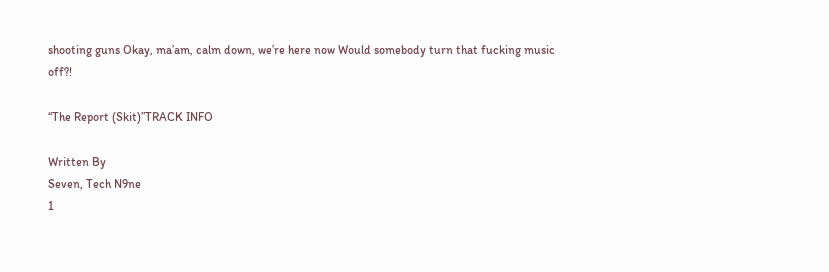shooting guns Okay, ma’am, calm down, we’re here now Would somebody turn that fucking music off?!

“The Report (Skit)”TRACK INFO

Written By
Seven, Tech N9ne
1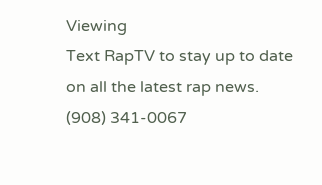Viewing
Text RapTV to stay up to date on all the latest rap news.
(908) 341-0067